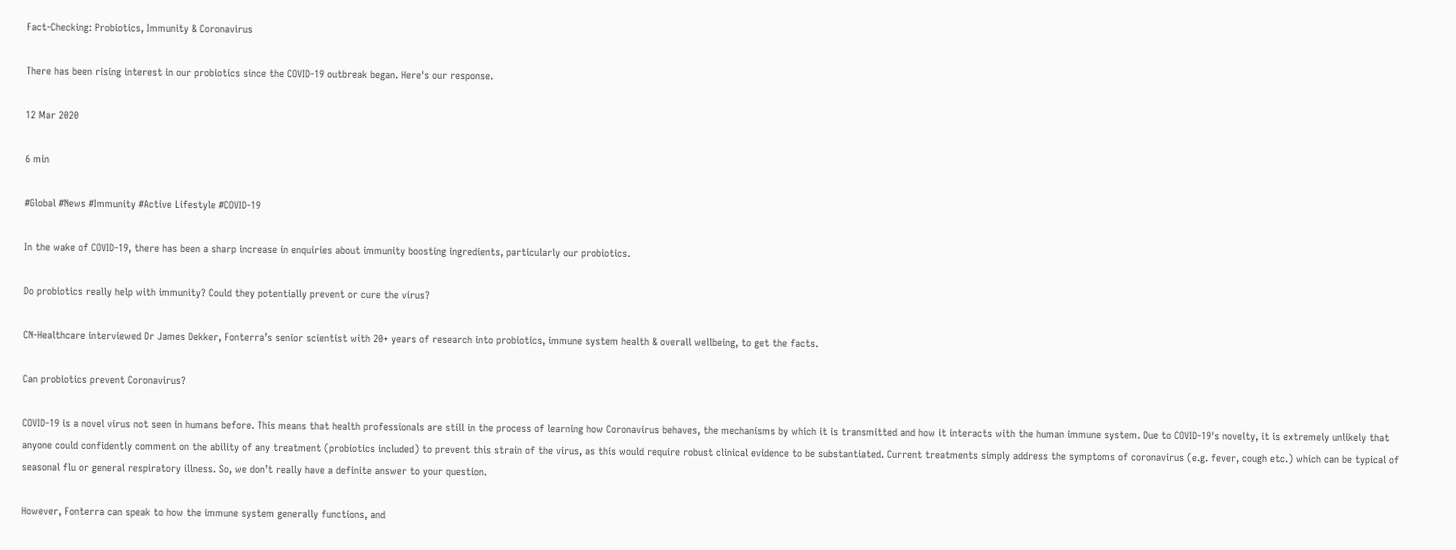Fact-Checking: Probiotics, Immunity & Coronavirus

There has been rising interest in our probiotics since the COVID-19 outbreak began. Here's our response.

12 Mar 2020

6 min

#Global #News #Immunity #Active Lifestyle #COVID-19

In the wake of COVID-19, there has been a sharp increase in enquiries about immunity boosting ingredients, particularly our probiotics.

Do probiotics really help with immunity? Could they potentially prevent or cure the virus?

CN-Healthcare interviewed Dr James Dekker, Fonterra’s senior scientist with 20+ years of research into probiotics, immune system health & overall wellbeing, to get the facts.

Can probiotics prevent Coronavirus?

COVID-19 is a novel virus not seen in humans before. This means that health professionals are still in the process of learning how Coronavirus behaves, the mechanisms by which it is transmitted and how it interacts with the human immune system. Due to COVID-19's novelty, it is extremely unlikely that anyone could confidently comment on the ability of any treatment (probiotics included) to prevent this strain of the virus, as this would require robust clinical evidence to be substantiated. Current treatments simply address the symptoms of coronavirus (e.g. fever, cough etc.) which can be typical of seasonal flu or general respiratory illness. So, we don’t really have a definite answer to your question.

However, Fonterra can speak to how the immune system generally functions, and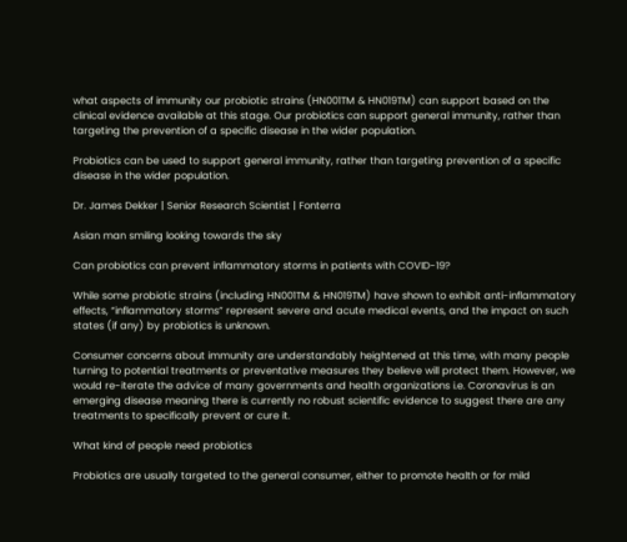what aspects of immunity our probiotic strains (HN001TM & HN019TM) can support based on the clinical evidence available at this stage. Our probiotics can support general immunity, rather than targeting the prevention of a specific disease in the wider population.

Probiotics can be used to support general immunity, rather than targeting prevention of a specific disease in the wider population.

Dr. James Dekker | Senior Research Scientist | Fonterra

Asian man smiling looking towards the sky

Can probiotics can prevent inflammatory storms in patients with COVID-19?

While some probiotic strains (including HN001TM & HN019TM) have shown to exhibit anti-inflammatory effects, “inflammatory storms” represent severe and acute medical events, and the impact on such states (if any) by probiotics is unknown.

Consumer concerns about immunity are understandably heightened at this time, with many people turning to potential treatments or preventative measures they believe will protect them. However, we would re-iterate the advice of many governments and health organizations i.e. Coronavirus is an emerging disease meaning there is currently no robust scientific evidence to suggest there are any treatments to specifically prevent or cure it.

What kind of people need probiotics

Probiotics are usually targeted to the general consumer, either to promote health or for mild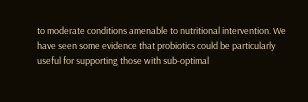to moderate conditions amenable to nutritional intervention. We have seen some evidence that probiotics could be particularly useful for supporting those with sub-optimal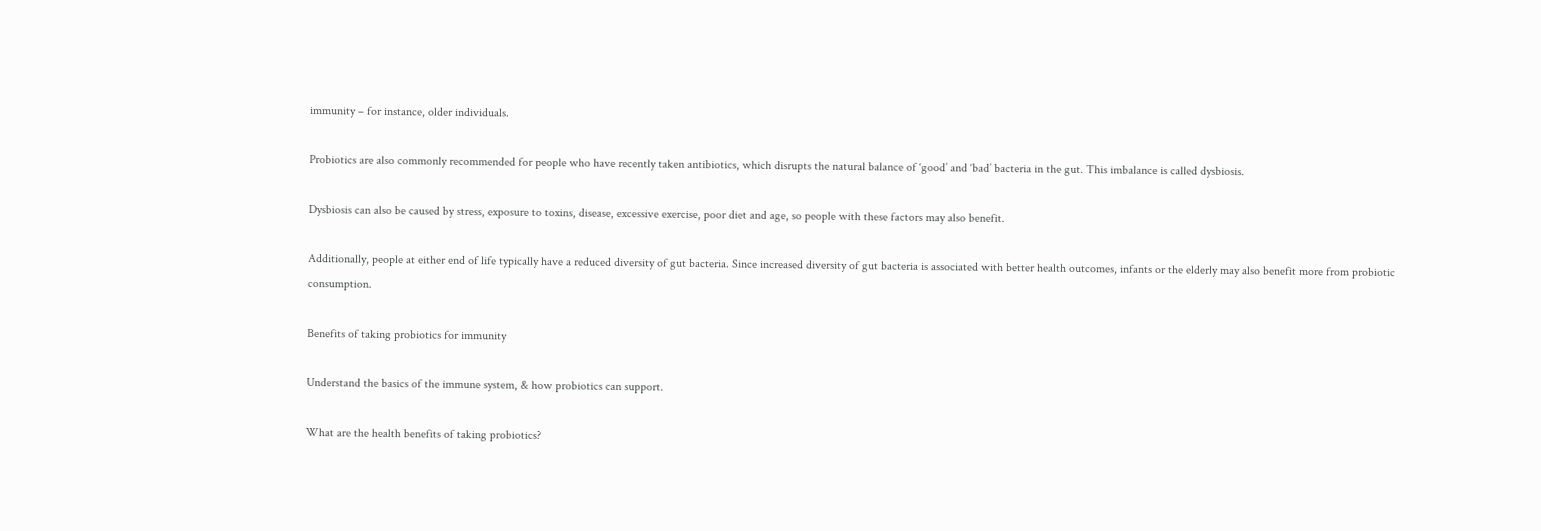immunity – for instance, older individuals.

Probiotics are also commonly recommended for people who have recently taken antibiotics, which disrupts the natural balance of ‘good’ and ‘bad’ bacteria in the gut. This imbalance is called dysbiosis.

Dysbiosis can also be caused by stress, exposure to toxins, disease, excessive exercise, poor diet and age, so people with these factors may also benefit.

Additionally, people at either end of life typically have a reduced diversity of gut bacteria. Since increased diversity of gut bacteria is associated with better health outcomes, infants or the elderly may also benefit more from probiotic consumption.

Benefits of taking probiotics for immunity

Understand the basics of the immune system, & how probiotics can support.

What are the health benefits of taking probiotics?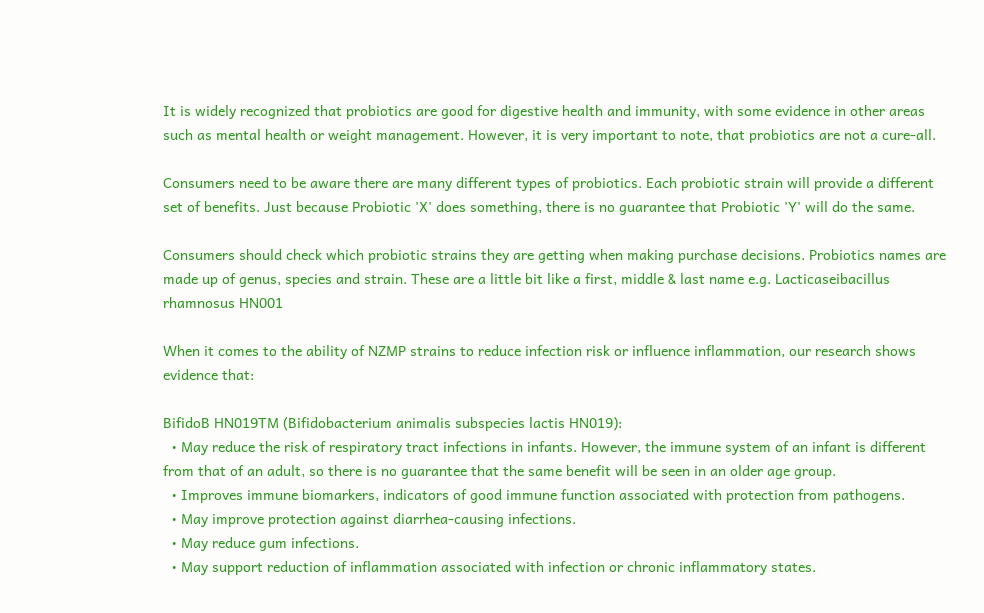It is widely recognized that probiotics are good for digestive health and immunity, with some evidence in other areas such as mental health or weight management. However, it is very important to note, that probiotics are not a cure-all.

Consumers need to be aware there are many different types of probiotics. Each probiotic strain will provide a different set of benefits. Just because Probiotic 'X' does something, there is no guarantee that Probiotic 'Y' will do the same.

Consumers should check which probiotic strains they are getting when making purchase decisions. Probiotics names are made up of genus, species and strain. These are a little bit like a first, middle & last name e.g. Lacticaseibacillus rhamnosus HN001

When it comes to the ability of NZMP strains to reduce infection risk or influence inflammation, our research shows evidence that:

BifidoB HN019TM (Bifidobacterium animalis subspecies lactis HN019):
  • May reduce the risk of respiratory tract infections in infants. However, the immune system of an infant is different from that of an adult, so there is no guarantee that the same benefit will be seen in an older age group.
  • Improves immune biomarkers, indicators of good immune function associated with protection from pathogens.
  • May improve protection against diarrhea-causing infections.
  • May reduce gum infections.
  • May support reduction of inflammation associated with infection or chronic inflammatory states.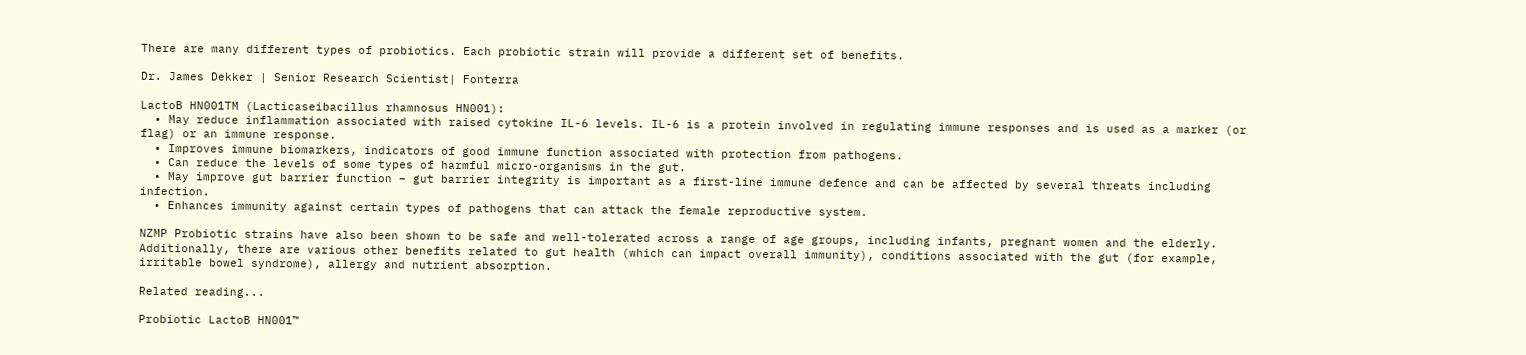There are many different types of probiotics. Each probiotic strain will provide a different set of benefits.

Dr. James Dekker | Senior Research Scientist| Fonterra

LactoB HN001TM (Lacticaseibacillus rhamnosus HN001):
  • May reduce inflammation associated with raised cytokine IL-6 levels. IL-6 is a protein involved in regulating immune responses and is used as a marker (or flag) or an immune response.
  • Improves immune biomarkers, indicators of good immune function associated with protection from pathogens.
  • Can reduce the levels of some types of harmful micro-organisms in the gut.
  • May improve gut barrier function – gut barrier integrity is important as a first-line immune defence and can be affected by several threats including infection.
  • Enhances immunity against certain types of pathogens that can attack the female reproductive system.

NZMP Probiotic strains have also been shown to be safe and well-tolerated across a range of age groups, including infants, pregnant women and the elderly. Additionally, there are various other benefits related to gut health (which can impact overall immunity), conditions associated with the gut (for example, irritable bowel syndrome), allergy and nutrient absorption.

Related reading...

Probiotic LactoB HN001™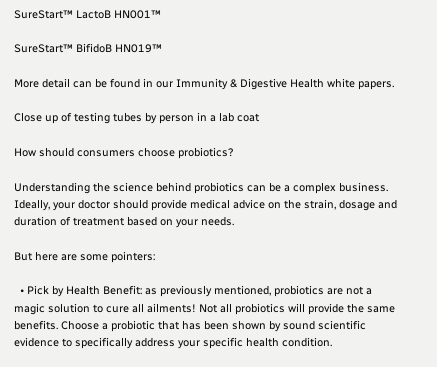SureStart™ LactoB HN001™

SureStart™ BifidoB HN019™

More detail can be found in our Immunity & Digestive Health white papers.

Close up of testing tubes by person in a lab coat

How should consumers choose probiotics?

Understanding the science behind probiotics can be a complex business. Ideally, your doctor should provide medical advice on the strain, dosage and duration of treatment based on your needs.

But here are some pointers:

  • Pick by Health Benefit: as previously mentioned, probiotics are not a magic solution to cure all ailments! Not all probiotics will provide the same benefits. Choose a probiotic that has been shown by sound scientific evidence to specifically address your specific health condition.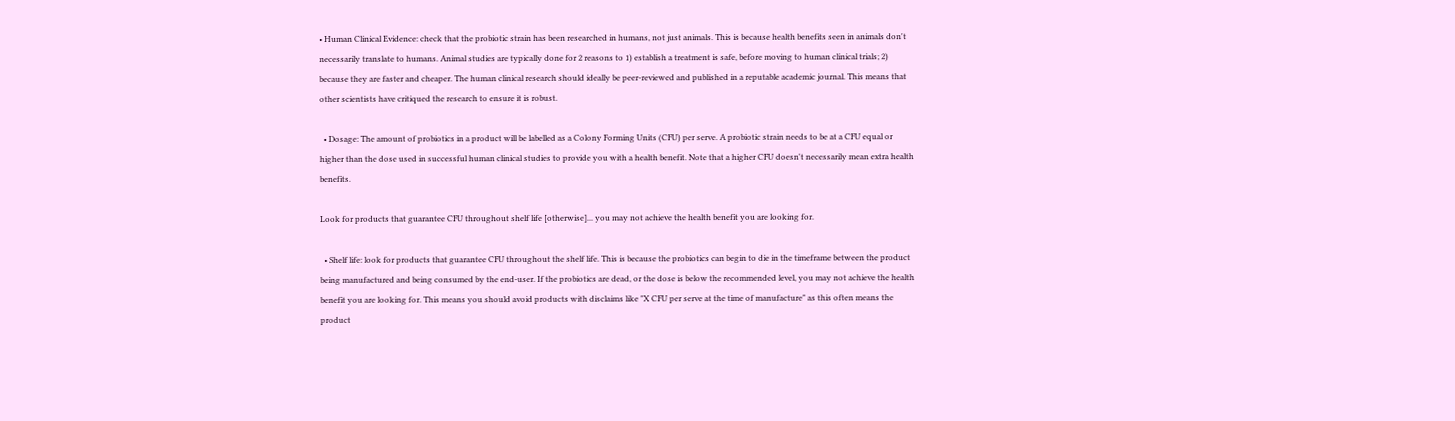• Human Clinical Evidence: check that the probiotic strain has been researched in humans, not just animals. This is because health benefits seen in animals don't necessarily translate to humans. Animal studies are typically done for 2 reasons to 1) establish a treatment is safe, before moving to human clinical trials; 2) because they are faster and cheaper. The human clinical research should ideally be peer-reviewed and published in a reputable academic journal. This means that other scientists have critiqued the research to ensure it is robust.

  • Dosage: The amount of probiotics in a product will be labelled as a Colony Forming Units (CFU) per serve. A probiotic strain needs to be at a CFU equal or higher than the dose used in successful human clinical studies to provide you with a health benefit. Note that a higher CFU doesn't necessarily mean extra health benefits.

Look for products that guarantee CFU throughout shelf life [otherwise]... you may not achieve the health benefit you are looking for.

  • Shelf life: look for products that guarantee CFU throughout the shelf life. This is because the probiotics can begin to die in the timeframe between the product being manufactured and being consumed by the end-user. If the probiotics are dead, or the dose is below the recommended level, you may not achieve the health benefit you are looking for. This means you should avoid products with disclaims like "X CFU per serve at the time of manufacture" as this often means the product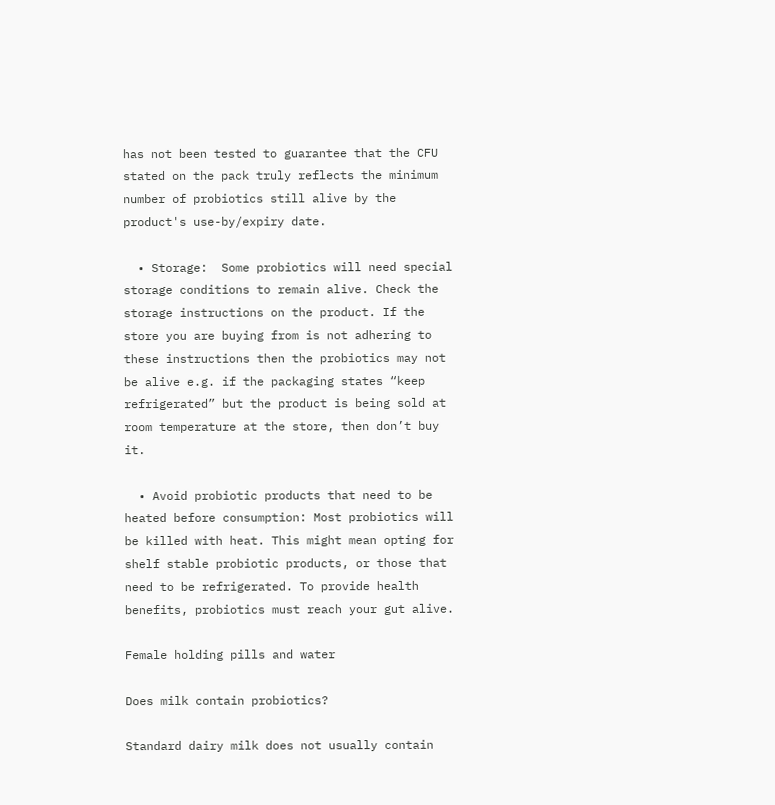has not been tested to guarantee that the CFU stated on the pack truly reflects the minimum number of probiotics still alive by the product's use-by/expiry date.

  • Storage:  Some probiotics will need special storage conditions to remain alive. Check the storage instructions on the product. If the store you are buying from is not adhering to these instructions then the probiotics may not be alive e.g. if the packaging states “keep refrigerated” but the product is being sold at room temperature at the store, then don’t buy it.

  • Avoid probiotic products that need to be heated before consumption: Most probiotics will be killed with heat. This might mean opting for shelf stable probiotic products, or those that need to be refrigerated. To provide health benefits, probiotics must reach your gut alive.

Female holding pills and water

Does milk contain probiotics?

Standard dairy milk does not usually contain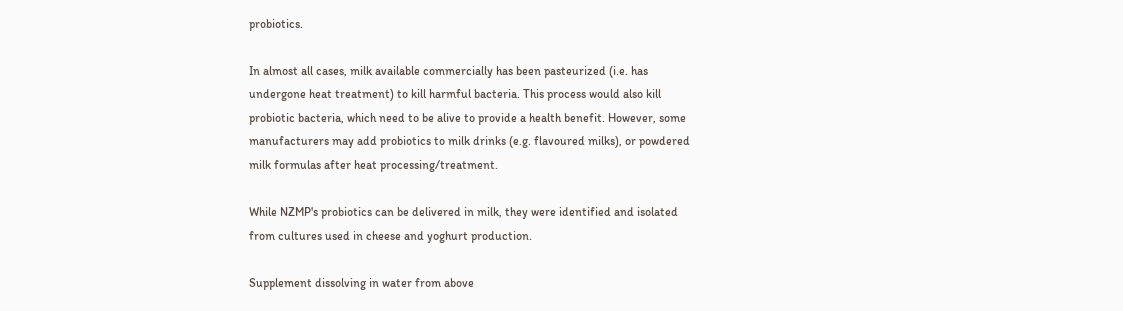probiotics.

In almost all cases, milk available commercially has been pasteurized (i.e. has undergone heat treatment) to kill harmful bacteria. This process would also kill probiotic bacteria, which need to be alive to provide a health benefit. However, some manufacturers may add probiotics to milk drinks (e.g. flavoured milks), or powdered milk formulas after heat processing/treatment.

While NZMP's probiotics can be delivered in milk, they were identified and isolated from cultures used in cheese and yoghurt production.

Supplement dissolving in water from above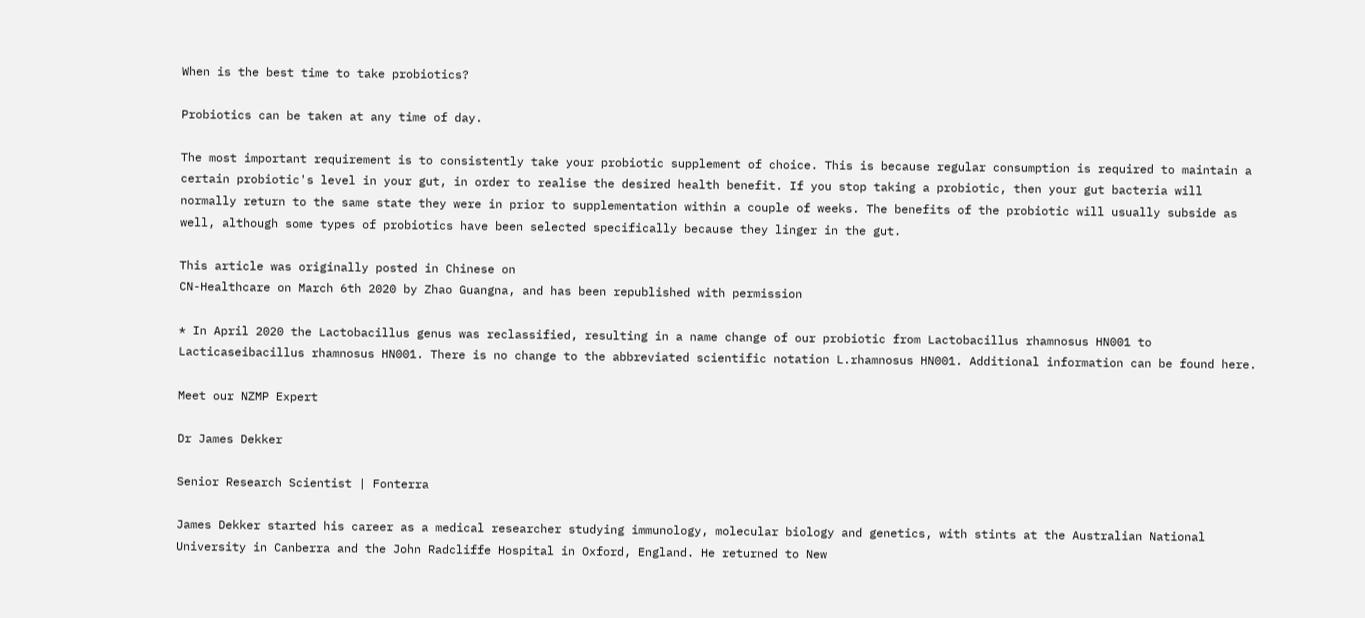When is the best time to take probiotics?

Probiotics can be taken at any time of day.

The most important requirement is to consistently take your probiotic supplement of choice. This is because regular consumption is required to maintain a certain probiotic's level in your gut, in order to realise the desired health benefit. If you stop taking a probiotic, then your gut bacteria will normally return to the same state they were in prior to supplementation within a couple of weeks. The benefits of the probiotic will usually subside as well, although some types of probiotics have been selected specifically because they linger in the gut.

This article was originally posted in Chinese on
CN-Healthcare on March 6th 2020 by Zhao Guangna, and has been republished with permission

* In April 2020 the Lactobacillus genus was reclassified, resulting in a name change of our probiotic from Lactobacillus rhamnosus HN001 to Lacticaseibacillus rhamnosus HN001. There is no change to the abbreviated scientific notation L.rhamnosus HN001. Additional information can be found here.

Meet our NZMP Expert

Dr James Dekker

Senior Research Scientist | Fonterra

James Dekker started his career as a medical researcher studying immunology, molecular biology and genetics, with stints at the Australian National University in Canberra and the John Radcliffe Hospital in Oxford, England. He returned to New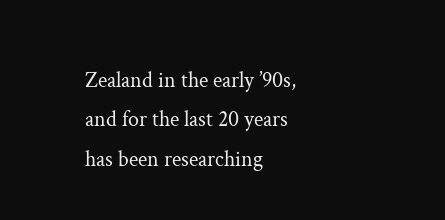Zealand in the early ’90s, and for the last 20 years has been researching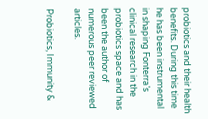probiotics and their health benefits. During this time he has been instrumental in shaping Fonterra’s clinical research in the probiotics space and has been the author of numerous peer reviewed articles.

Probiotics, Immunity &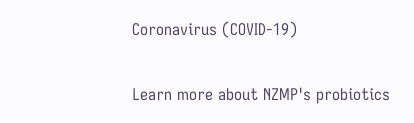Coronavirus (COVID-19)

Learn more about NZMP's probiotics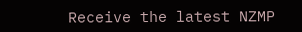Receive the latest NZMP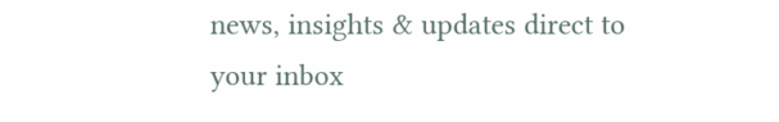news, insights & updates direct to your inbox